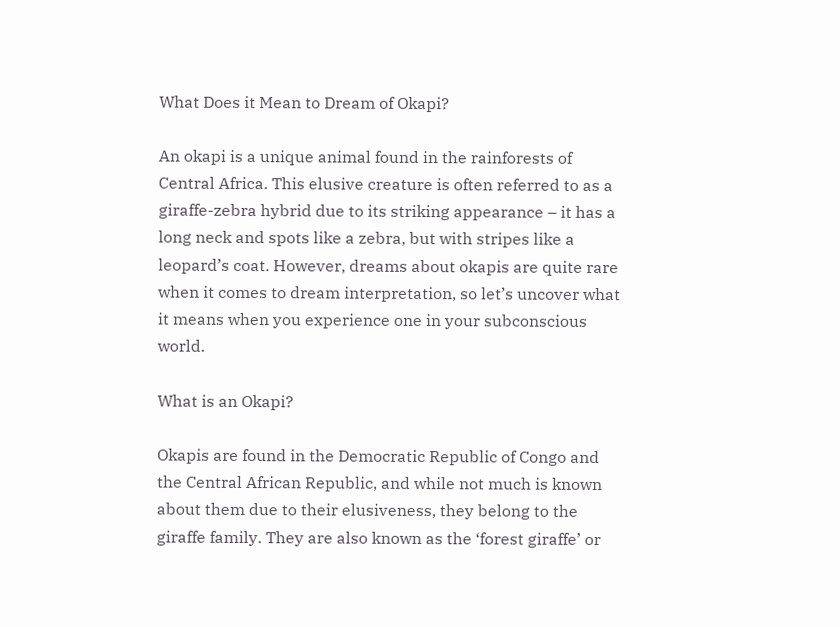What Does it Mean to Dream of Okapi?

An okapi is a unique animal found in the rainforests of Central Africa. This elusive creature is often referred to as a giraffe-zebra hybrid due to its striking appearance – it has a long neck and spots like a zebra, but with stripes like a leopard’s coat. However, dreams about okapis are quite rare when it comes to dream interpretation, so let’s uncover what it means when you experience one in your subconscious world.

What is an Okapi?

Okapis are found in the Democratic Republic of Congo and the Central African Republic, and while not much is known about them due to their elusiveness, they belong to the giraffe family. They are also known as the ‘forest giraffe’ or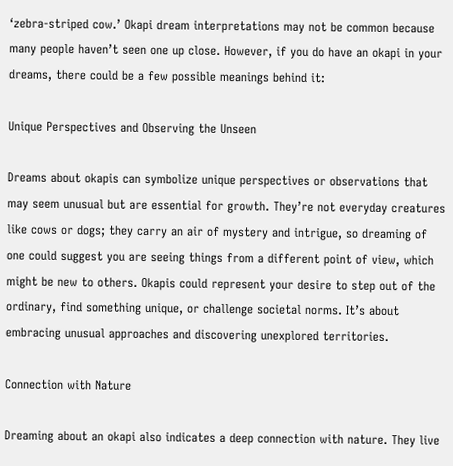‘zebra-striped cow.’ Okapi dream interpretations may not be common because many people haven’t seen one up close. However, if you do have an okapi in your dreams, there could be a few possible meanings behind it:

Unique Perspectives and Observing the Unseen

Dreams about okapis can symbolize unique perspectives or observations that may seem unusual but are essential for growth. They’re not everyday creatures like cows or dogs; they carry an air of mystery and intrigue, so dreaming of one could suggest you are seeing things from a different point of view, which might be new to others. Okapis could represent your desire to step out of the ordinary, find something unique, or challenge societal norms. It’s about embracing unusual approaches and discovering unexplored territories.

Connection with Nature

Dreaming about an okapi also indicates a deep connection with nature. They live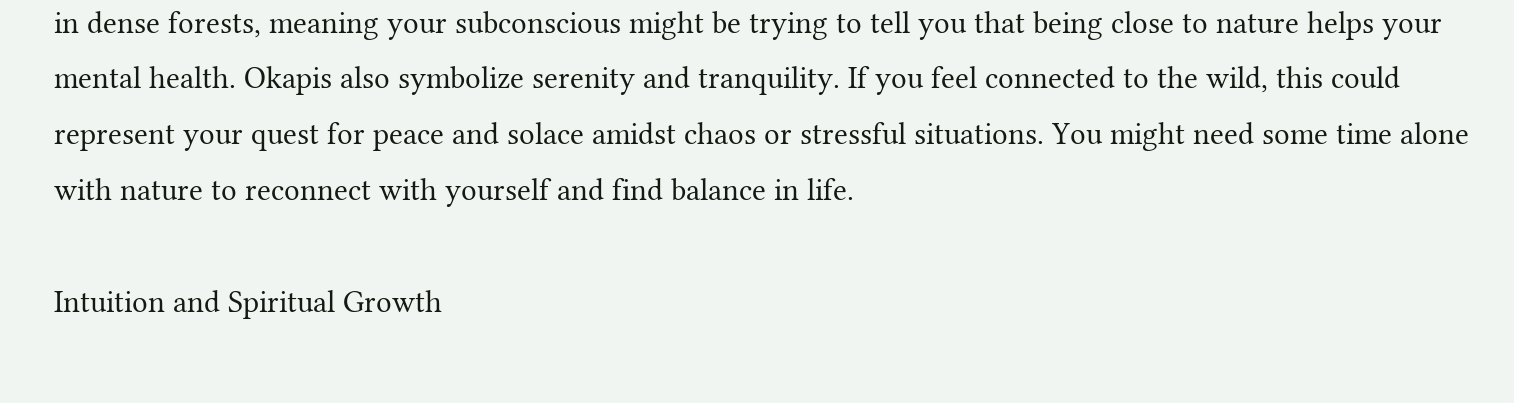in dense forests, meaning your subconscious might be trying to tell you that being close to nature helps your mental health. Okapis also symbolize serenity and tranquility. If you feel connected to the wild, this could represent your quest for peace and solace amidst chaos or stressful situations. You might need some time alone with nature to reconnect with yourself and find balance in life.

Intuition and Spiritual Growth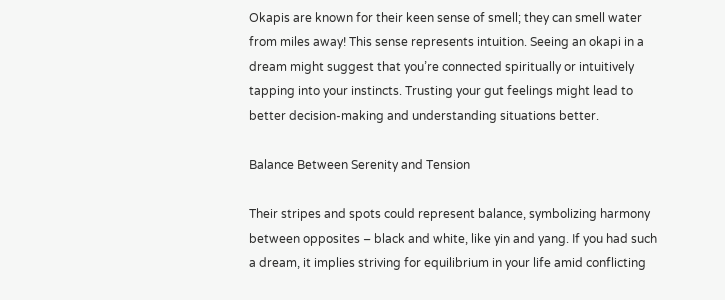Okapis are known for their keen sense of smell; they can smell water from miles away! This sense represents intuition. Seeing an okapi in a dream might suggest that you’re connected spiritually or intuitively tapping into your instincts. Trusting your gut feelings might lead to better decision-making and understanding situations better.

Balance Between Serenity and Tension

Their stripes and spots could represent balance, symbolizing harmony between opposites – black and white, like yin and yang. If you had such a dream, it implies striving for equilibrium in your life amid conflicting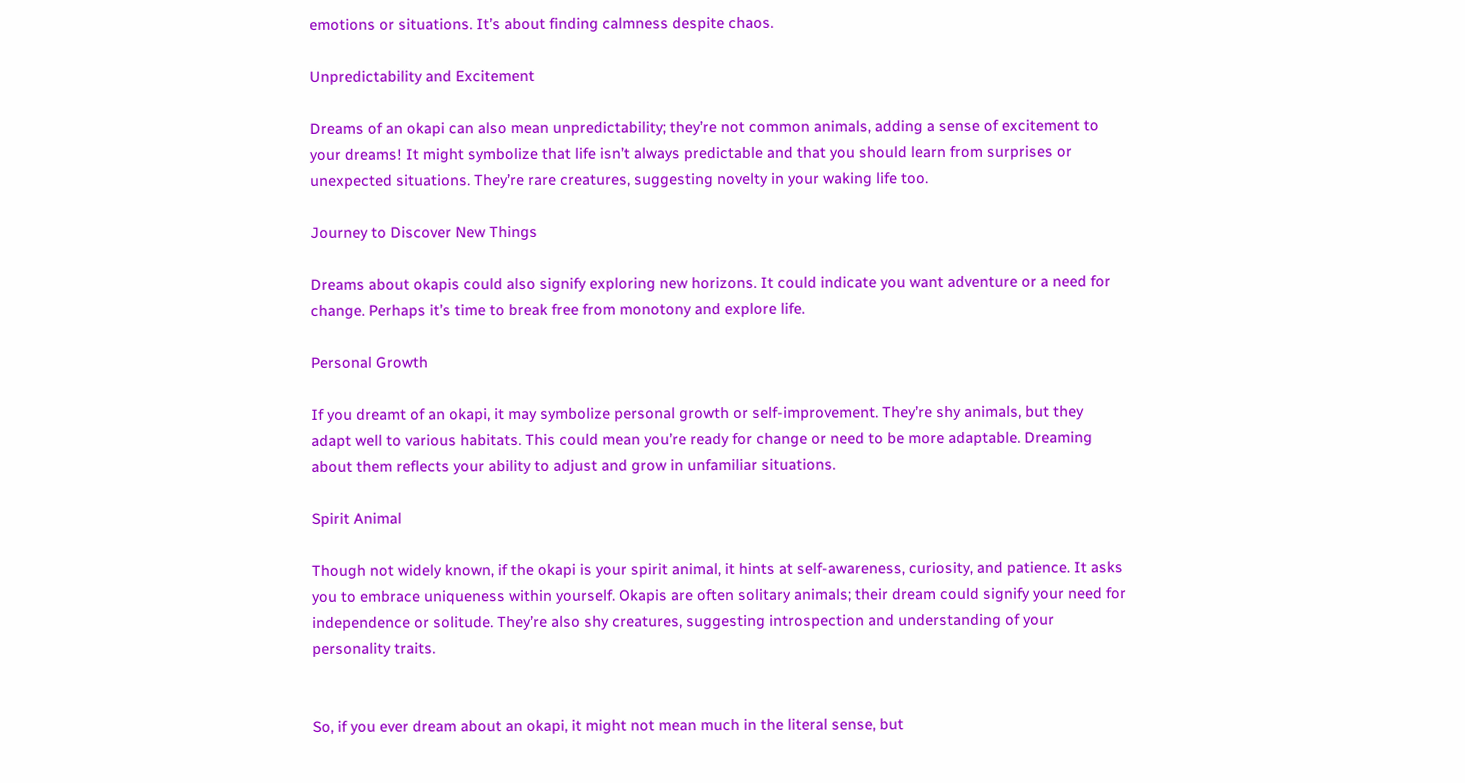emotions or situations. It’s about finding calmness despite chaos.

Unpredictability and Excitement

Dreams of an okapi can also mean unpredictability; they’re not common animals, adding a sense of excitement to your dreams! It might symbolize that life isn’t always predictable and that you should learn from surprises or unexpected situations. They’re rare creatures, suggesting novelty in your waking life too.

Journey to Discover New Things

Dreams about okapis could also signify exploring new horizons. It could indicate you want adventure or a need for change. Perhaps it’s time to break free from monotony and explore life.

Personal Growth

If you dreamt of an okapi, it may symbolize personal growth or self-improvement. They’re shy animals, but they adapt well to various habitats. This could mean you’re ready for change or need to be more adaptable. Dreaming about them reflects your ability to adjust and grow in unfamiliar situations.

Spirit Animal

Though not widely known, if the okapi is your spirit animal, it hints at self-awareness, curiosity, and patience. It asks you to embrace uniqueness within yourself. Okapis are often solitary animals; their dream could signify your need for independence or solitude. They’re also shy creatures, suggesting introspection and understanding of your personality traits.


So, if you ever dream about an okapi, it might not mean much in the literal sense, but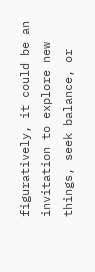figuratively, it could be an invitation to explore new things, seek balance, or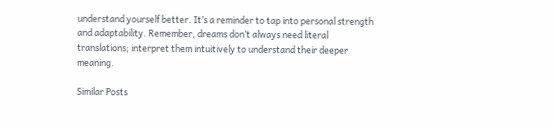understand yourself better. It’s a reminder to tap into personal strength and adaptability. Remember, dreams don’t always need literal translations; interpret them intuitively to understand their deeper meaning.

Similar Posts